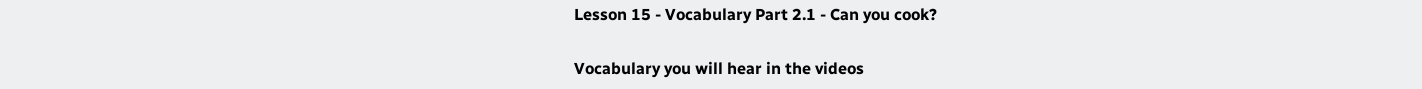Lesson 15 - Vocabulary Part 2.1 - Can you cook?

Vocabulary you will hear in the videos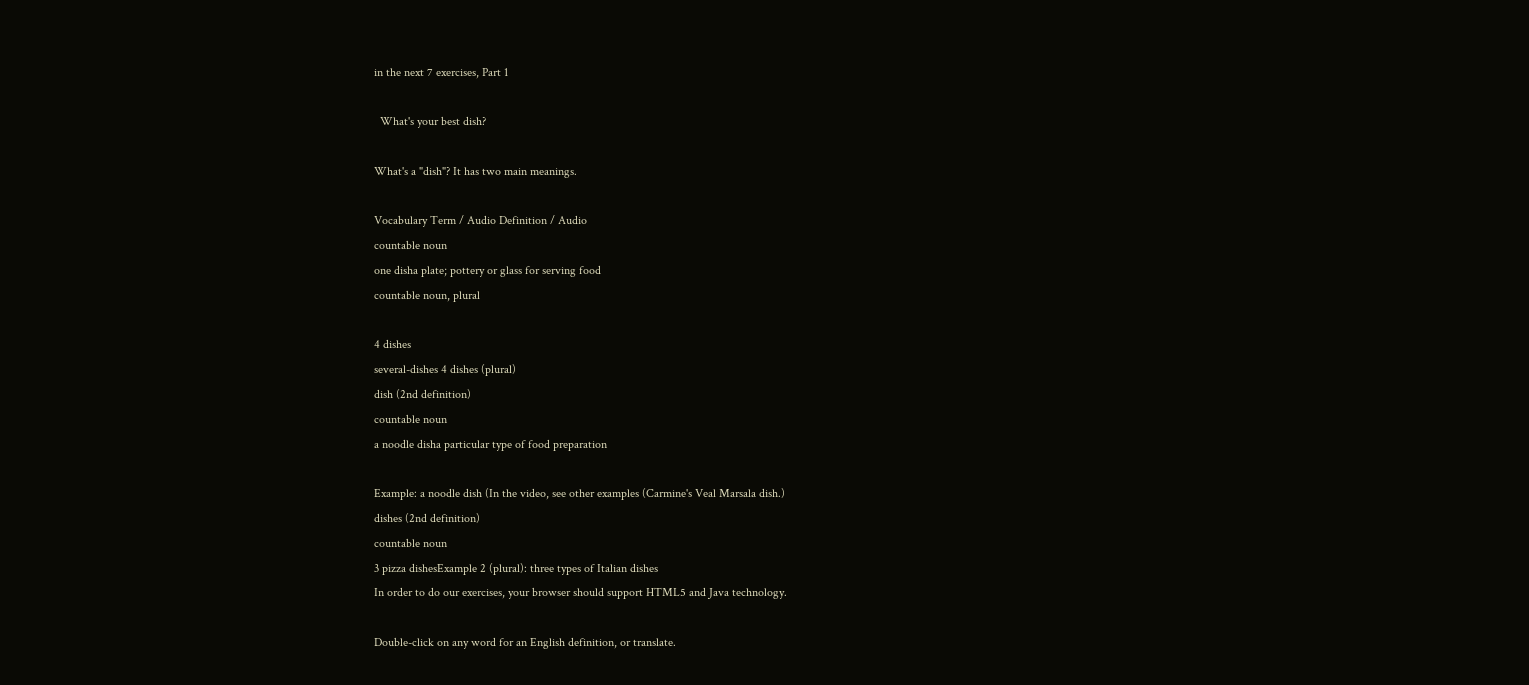in the next 7 exercises, Part 1

  What's your best dish?

What's a "dish"? It has two main meanings.

Vocabulary Term / Audio Definition / Audio
countable noun
one disha plate; pottery or glass for serving food
countable noun, plural

4 dishes
several-dishes 4 dishes (plural)
dish (2nd definition)
countable noun
a noodle disha particular type of food preparation

Example: a noodle dish (In the video, see other examples (Carmine's Veal Marsala dish.)
dishes (2nd definition)
countable noun
3 pizza dishesExample 2 (plural): three types of Italian dishes
In order to do our exercises, your browser should support HTML5 and Java technology.

Double-click on any word for an English definition, or translate.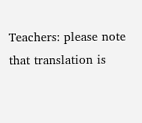Teachers: please note that translation is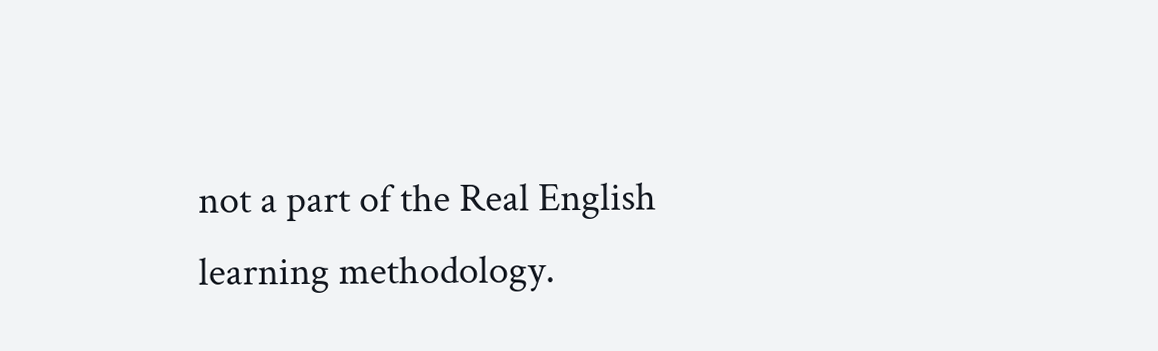not a part of the Real English learning methodology.